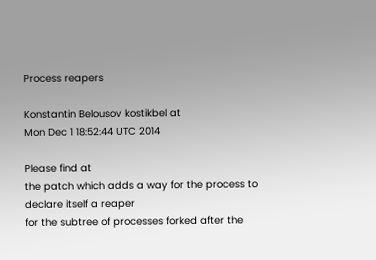Process reapers

Konstantin Belousov kostikbel at
Mon Dec 1 18:52:44 UTC 2014

Please find at
the patch which adds a way for the process to declare itself a reaper
for the subtree of processes forked after the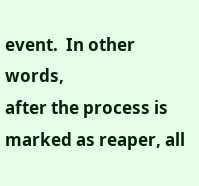event.  In other words,
after the process is marked as reaper, all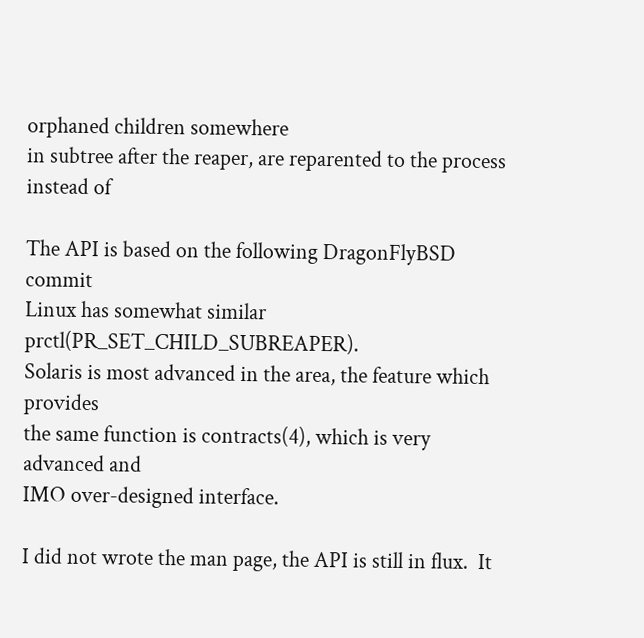orphaned children somewhere
in subtree after the reaper, are reparented to the process instead of

The API is based on the following DragonFlyBSD commit
Linux has somewhat similar prctl(PR_SET_CHILD_SUBREAPER).
Solaris is most advanced in the area, the feature which provides
the same function is contracts(4), which is very advanced and
IMO over-designed interface.

I did not wrote the man page, the API is still in flux.  It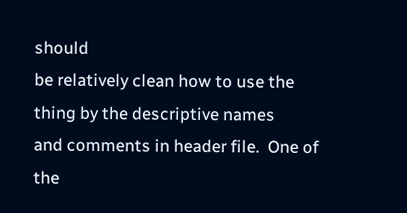should
be relatively clean how to use the thing by the descriptive names
and comments in header file.  One of the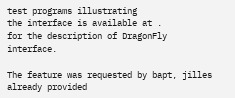test programs illustrating
the interface is available at .
for the description of DragonFly interface.

The feature was requested by bapt, jilles already provided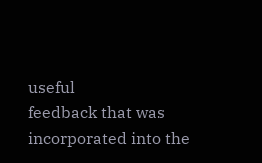useful
feedback that was incorporated into the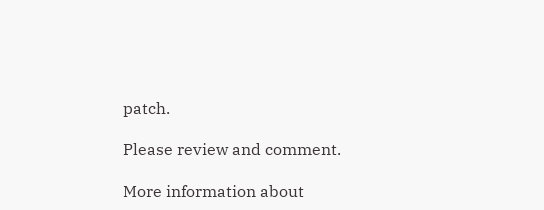patch.

Please review and comment.

More information about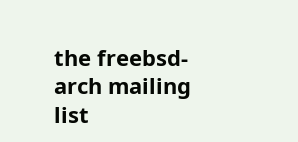the freebsd-arch mailing list